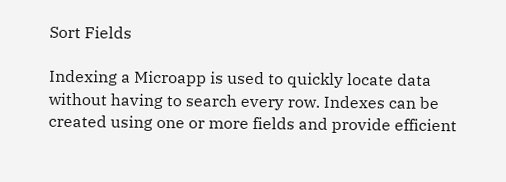Sort Fields

Indexing a Microapp is used to quickly locate data without having to search every row. Indexes can be created using one or more fields and provide efficient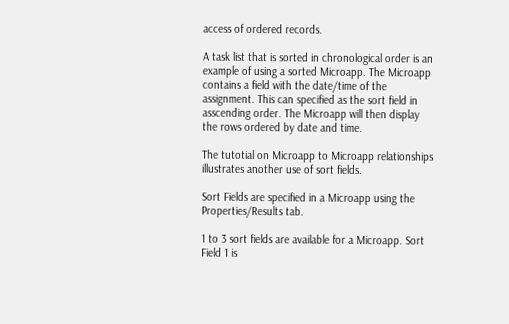access of ordered records.

A task list that is sorted in chronological order is an example of using a sorted Microapp. The Microapp contains a field with the date/time of the assignment. This can specified as the sort field in asscending order. The Microapp will then display the rows ordered by date and time.

The tutotial on Microapp to Microapp relationships illustrates another use of sort fields.

Sort Fields are specified in a Microapp using the Properties/Results tab.

1 to 3 sort fields are available for a Microapp. Sort Field 1 is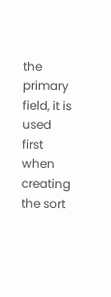the primary field, it is used first when creating the sort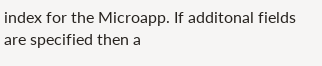index for the Microapp. If additonal fields are specified then a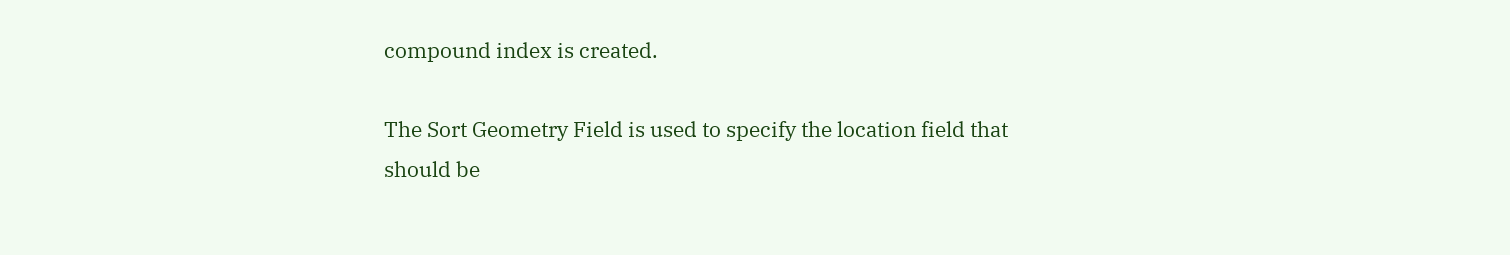compound index is created.

The Sort Geometry Field is used to specify the location field that should be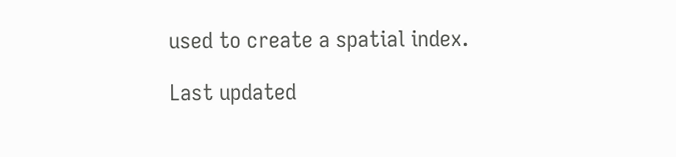used to create a spatial index.

Last updated